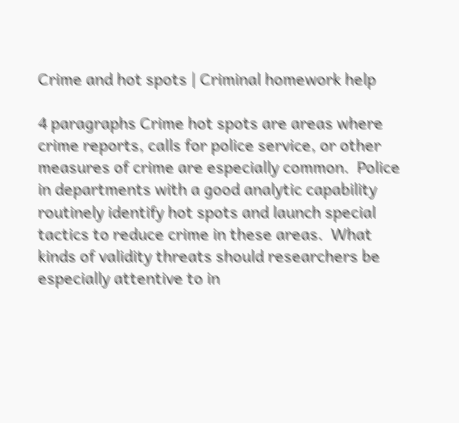Crime and hot spots | Criminal homework help

4 paragraphs Crime hot spots are areas where crime reports, calls for police service, or other measures of crime are especially common.  Police in departments with a good analytic capability routinely identify hot spots and launch special tactics to reduce crime in these areas.  What kinds of validity threats should researchers be especially attentive to in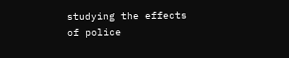studying the effects of police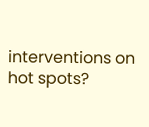interventions on hot spots?